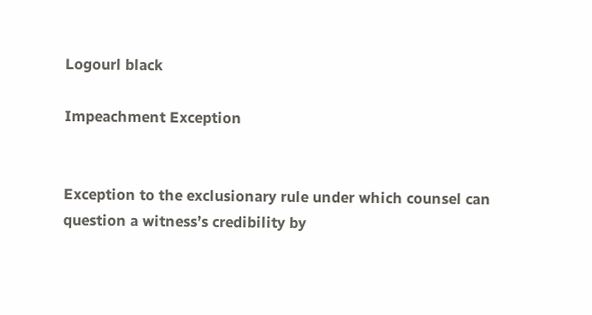Logourl black

Impeachment Exception


Exception to the exclusionary rule under which counsel can question a witness’s credibility by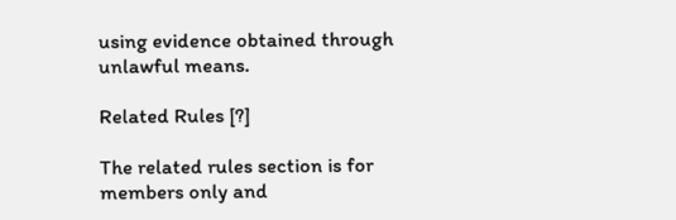using evidence obtained through unlawful means.

Related Rules [?]

The related rules section is for members only and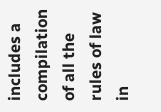includes a compilation of all the rules of law in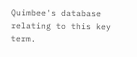Quimbee's database relating to this key term.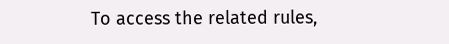To access the related rules,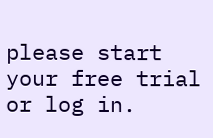please start your free trial or log in.